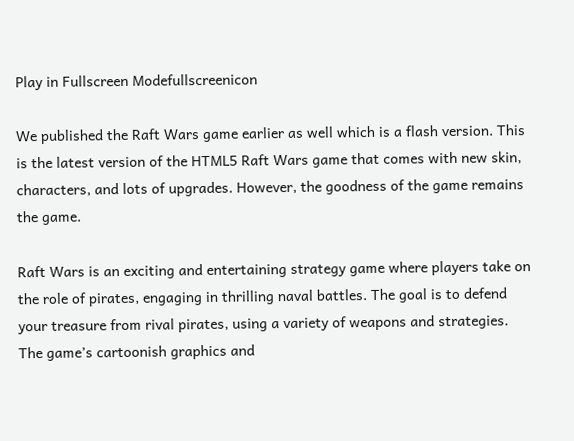Play in Fullscreen Modefullscreenicon

We published the Raft Wars game earlier as well which is a flash version. This is the latest version of the HTML5 Raft Wars game that comes with new skin, characters, and lots of upgrades. However, the goodness of the game remains the game.

Raft Wars is an exciting and entertaining strategy game where players take on the role of pirates, engaging in thrilling naval battles. The goal is to defend your treasure from rival pirates, using a variety of weapons and strategies. The game’s cartoonish graphics and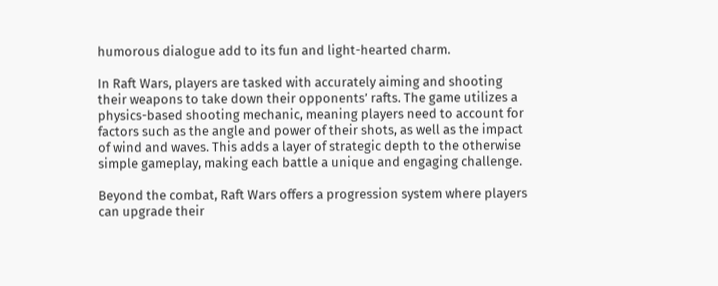humorous dialogue add to its fun and light-hearted charm.

In Raft Wars, players are tasked with accurately aiming and shooting their weapons to take down their opponents’ rafts. The game utilizes a physics-based shooting mechanic, meaning players need to account for factors such as the angle and power of their shots, as well as the impact of wind and waves. This adds a layer of strategic depth to the otherwise simple gameplay, making each battle a unique and engaging challenge.

Beyond the combat, Raft Wars offers a progression system where players can upgrade their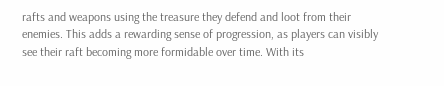rafts and weapons using the treasure they defend and loot from their enemies. This adds a rewarding sense of progression, as players can visibly see their raft becoming more formidable over time. With its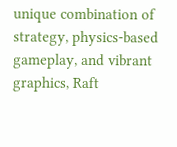unique combination of strategy, physics-based gameplay, and vibrant graphics, Raft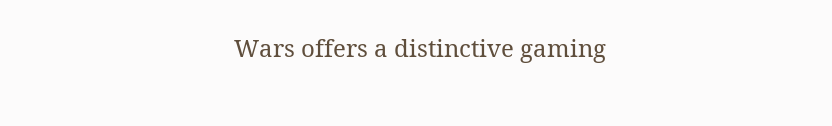Wars offers a distinctive gaming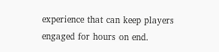experience that can keep players engaged for hours on end.